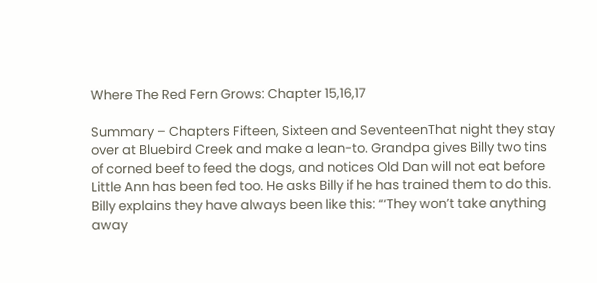Where The Red Fern Grows: Chapter 15,16,17

Summary – Chapters Fifteen, Sixteen and SeventeenThat night they stay over at Bluebird Creek and make a lean-to. Grandpa gives Billy two tins of corned beef to feed the dogs, and notices Old Dan will not eat before Little Ann has been fed too. He asks Billy if he has trained them to do this. Billy explains they have always been like this: “‘They won’t take anything away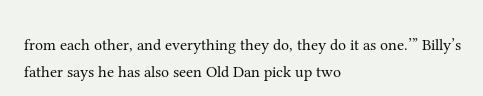from each other, and everything they do, they do it as one.’” Billy’s father says he has also seen Old Dan pick up two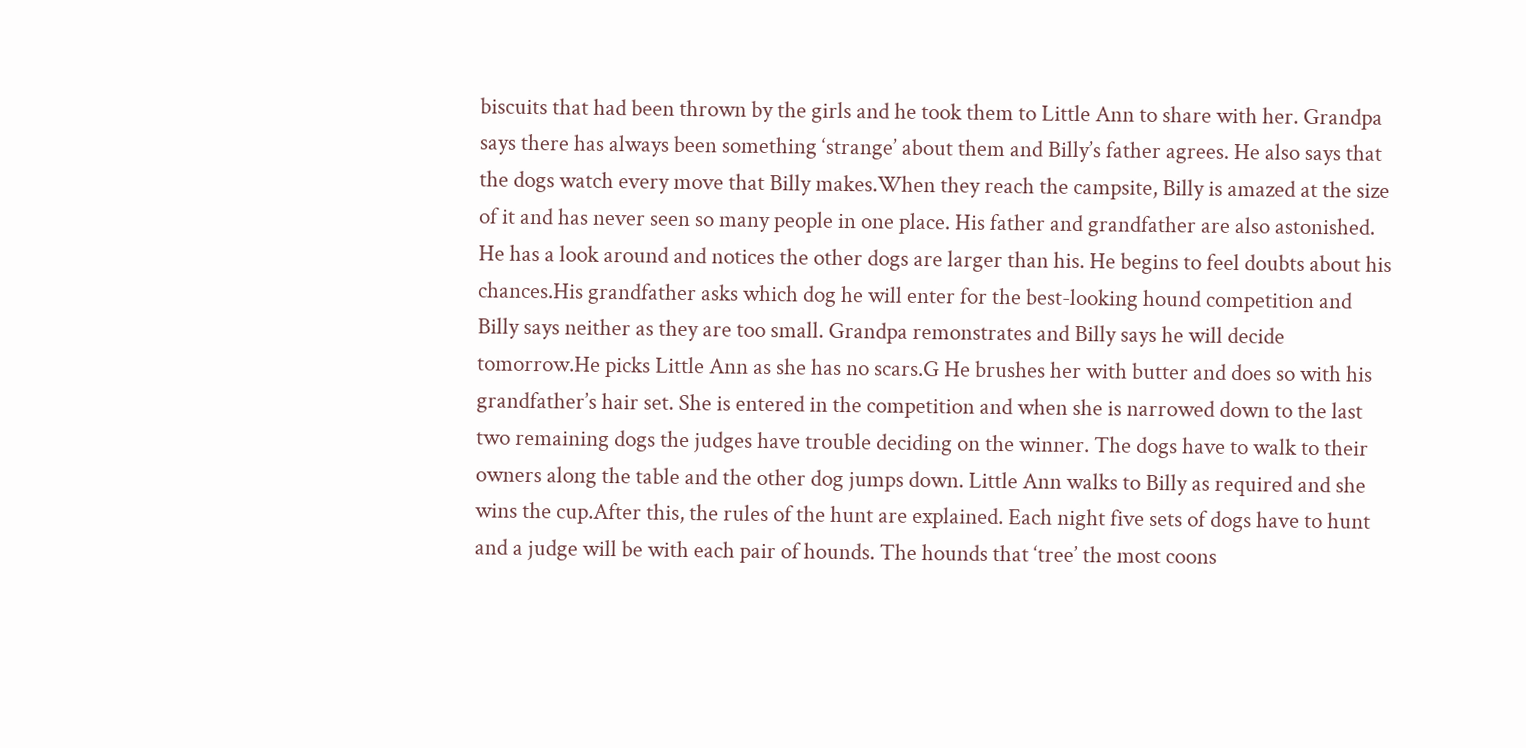biscuits that had been thrown by the girls and he took them to Little Ann to share with her. Grandpa says there has always been something ‘strange’ about them and Billy’s father agrees. He also says that the dogs watch every move that Billy makes.When they reach the campsite, Billy is amazed at the size of it and has never seen so many people in one place. His father and grandfather are also astonished. He has a look around and notices the other dogs are larger than his. He begins to feel doubts about his chances.His grandfather asks which dog he will enter for the best-looking hound competition and Billy says neither as they are too small. Grandpa remonstrates and Billy says he will decide tomorrow.He picks Little Ann as she has no scars.G He brushes her with butter and does so with his grandfather’s hair set. She is entered in the competition and when she is narrowed down to the last two remaining dogs the judges have trouble deciding on the winner. The dogs have to walk to their owners along the table and the other dog jumps down. Little Ann walks to Billy as required and she wins the cup.After this, the rules of the hunt are explained. Each night five sets of dogs have to hunt and a judge will be with each pair of hounds. The hounds that ‘tree’ the most coons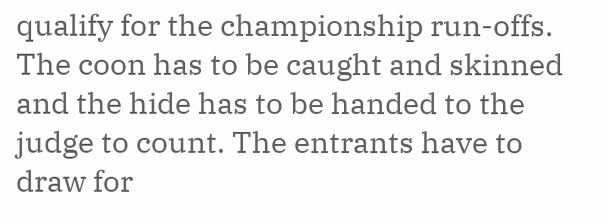qualify for the championship run-offs. The coon has to be caught and skinned and the hide has to be handed to the judge to count. The entrants have to draw for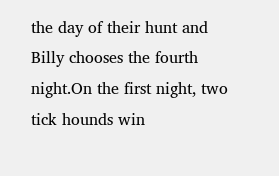the day of their hunt and Billy chooses the fourth night.On the first night, two tick hounds win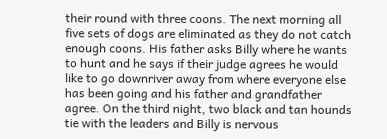their round with three coons. The next morning all five sets of dogs are eliminated as they do not catch enough coons. His father asks Billy where he wants to hunt and he says if their judge agrees he would like to go downriver away from where everyone else has been going and his father and grandfather agree. On the third night, two black and tan hounds tie with the leaders and Billy is nervous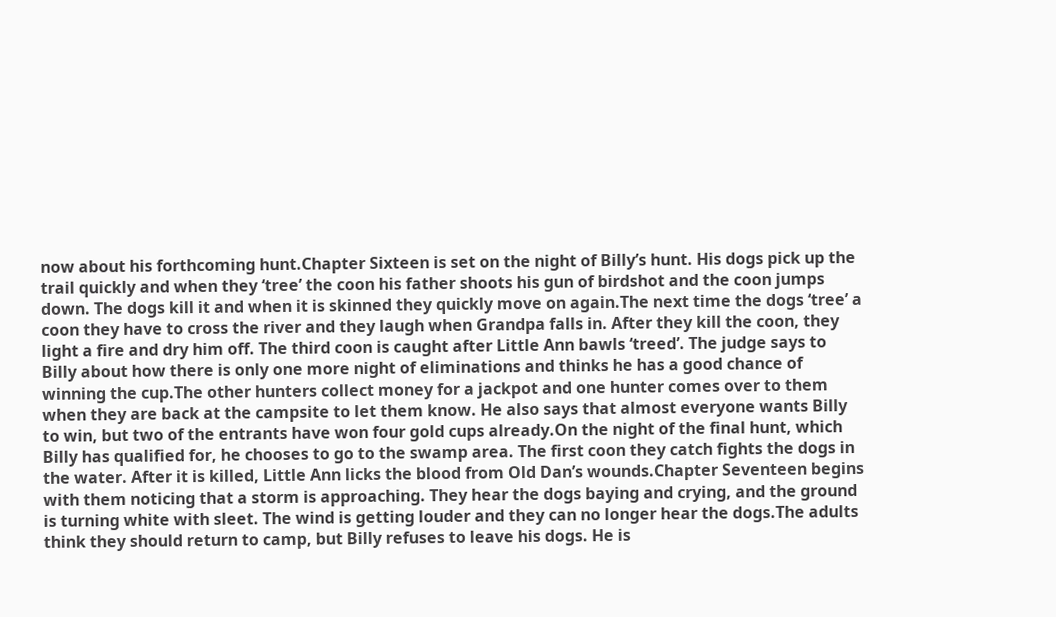now about his forthcoming hunt.Chapter Sixteen is set on the night of Billy’s hunt. His dogs pick up the trail quickly and when they ‘tree’ the coon his father shoots his gun of birdshot and the coon jumps down. The dogs kill it and when it is skinned they quickly move on again.The next time the dogs ‘tree’ a coon they have to cross the river and they laugh when Grandpa falls in. After they kill the coon, they light a fire and dry him off. The third coon is caught after Little Ann bawls ‘treed’. The judge says to Billy about how there is only one more night of eliminations and thinks he has a good chance of winning the cup.The other hunters collect money for a jackpot and one hunter comes over to them when they are back at the campsite to let them know. He also says that almost everyone wants Billy to win, but two of the entrants have won four gold cups already.On the night of the final hunt, which Billy has qualified for, he chooses to go to the swamp area. The first coon they catch fights the dogs in the water. After it is killed, Little Ann licks the blood from Old Dan’s wounds.Chapter Seventeen begins with them noticing that a storm is approaching. They hear the dogs baying and crying, and the ground is turning white with sleet. The wind is getting louder and they can no longer hear the dogs.The adults think they should return to camp, but Billy refuses to leave his dogs. He is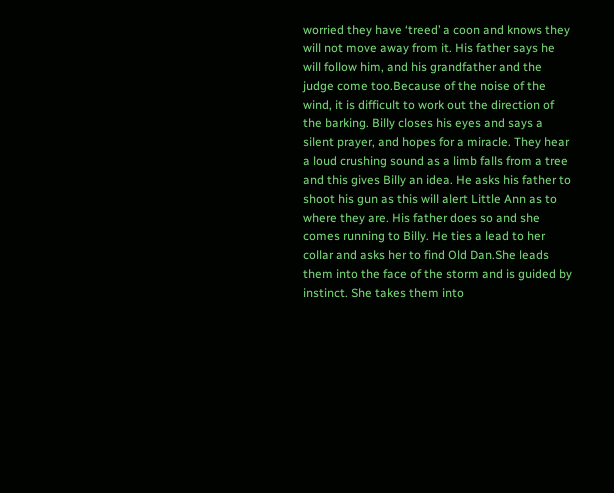worried they have ‘treed’ a coon and knows they will not move away from it. His father says he will follow him, and his grandfather and the judge come too.Because of the noise of the wind, it is difficult to work out the direction of the barking. Billy closes his eyes and says a silent prayer, and hopes for a miracle. They hear a loud crushing sound as a limb falls from a tree and this gives Billy an idea. He asks his father to shoot his gun as this will alert Little Ann as to where they are. His father does so and she comes running to Billy. He ties a lead to her collar and asks her to find Old Dan.She leads them into the face of the storm and is guided by instinct. She takes them into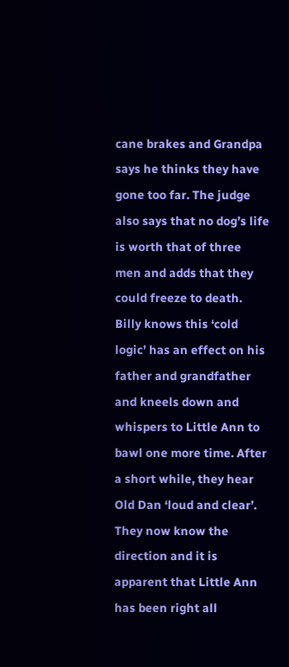cane brakes and Grandpa says he thinks they have gone too far. The judge also says that no dog’s life is worth that of three men and adds that they could freeze to death. Billy knows this ‘cold logic’ has an effect on his father and grandfather and kneels down and whispers to Little Ann to bawl one more time. After a short while, they hear Old Dan ‘loud and clear’. They now know the direction and it is apparent that Little Ann has been right all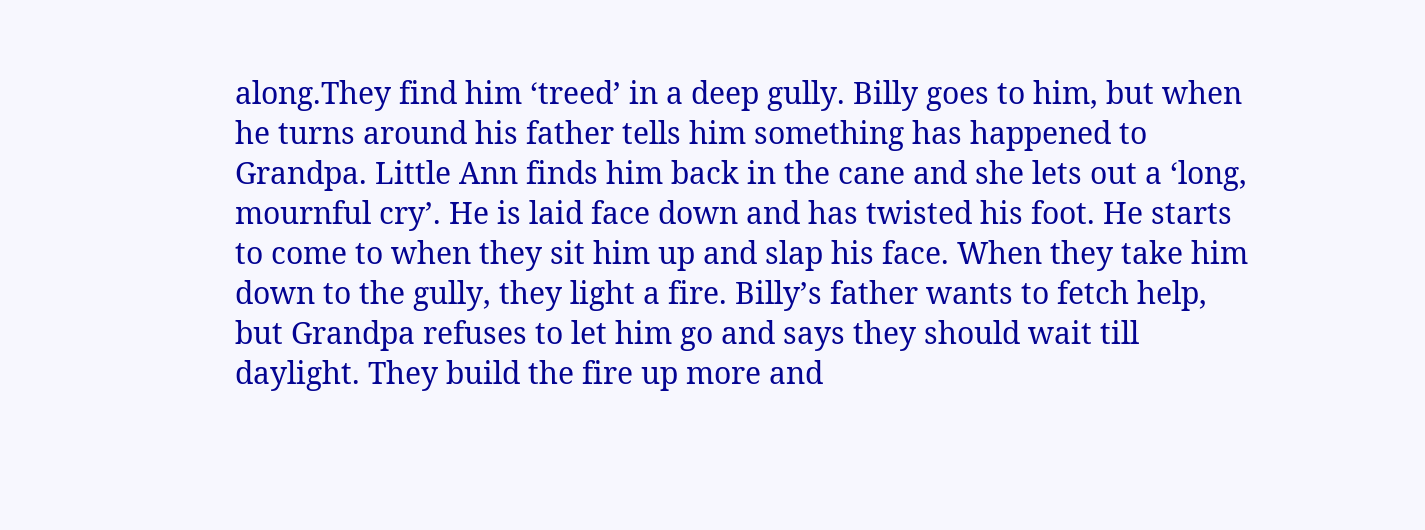along.They find him ‘treed’ in a deep gully. Billy goes to him, but when he turns around his father tells him something has happened to Grandpa. Little Ann finds him back in the cane and she lets out a ‘long, mournful cry’. He is laid face down and has twisted his foot. He starts to come to when they sit him up and slap his face. When they take him down to the gully, they light a fire. Billy’s father wants to fetch help, but Grandpa refuses to let him go and says they should wait till daylight. They build the fire up more and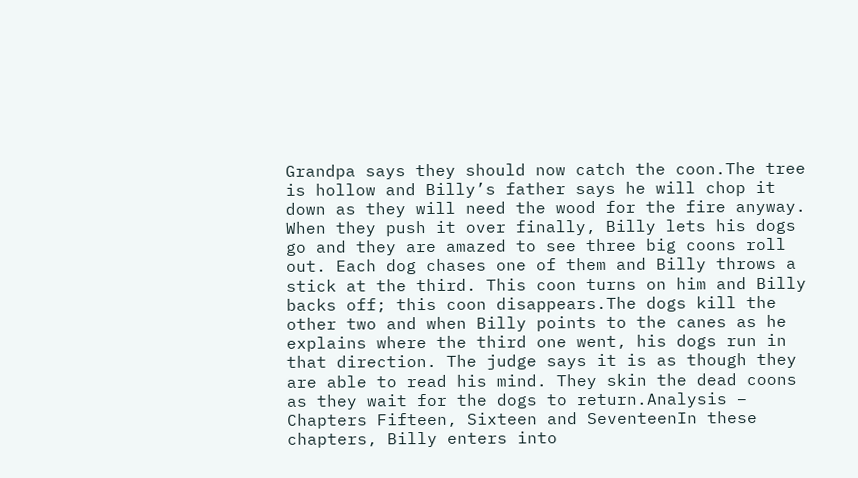Grandpa says they should now catch the coon.The tree is hollow and Billy’s father says he will chop it down as they will need the wood for the fire anyway. When they push it over finally, Billy lets his dogs go and they are amazed to see three big coons roll out. Each dog chases one of them and Billy throws a stick at the third. This coon turns on him and Billy backs off; this coon disappears.The dogs kill the other two and when Billy points to the canes as he explains where the third one went, his dogs run in that direction. The judge says it is as though they are able to read his mind. They skin the dead coons as they wait for the dogs to return.Analysis – Chapters Fifteen, Sixteen and SeventeenIn these chapters, Billy enters into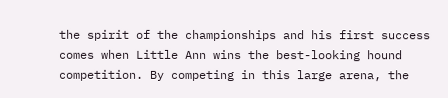the spirit of the championships and his first success comes when Little Ann wins the best-looking hound competition. By competing in this large arena, the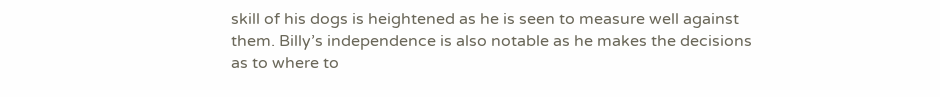skill of his dogs is heightened as he is seen to measure well against them. Billy’s independence is also notable as he makes the decisions as to where to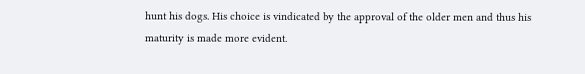hunt his dogs. His choice is vindicated by the approval of the older men and thus his maturity is made more evident.